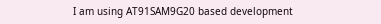I am using AT91SAM9G20 based development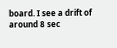board. I see a drift of around 8 sec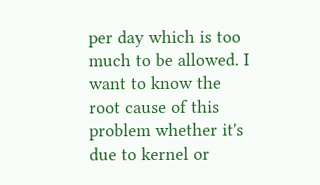per day which is too much to be allowed. I want to know the root cause of this problem whether it's due to kernel or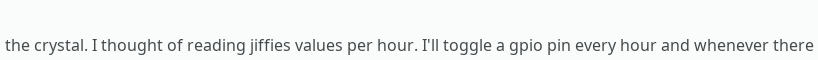the crystal. I thought of reading jiffies values per hour. I'll toggle a gpio pin every hour and whenever there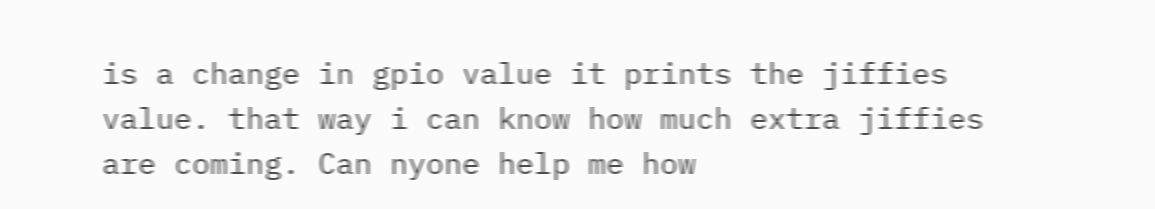is a change in gpio value it prints the jiffies value. that way i can know how much extra jiffies are coming. Can nyone help me how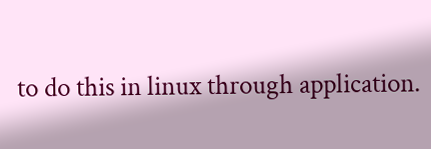to do this in linux through application.